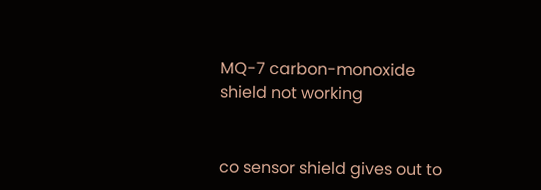MQ-7 carbon-monoxide shield not working


co sensor shield gives out to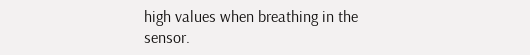high values when breathing in the sensor.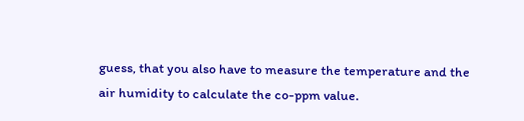guess, that you also have to measure the temperature and the air humidity to calculate the co-ppm value.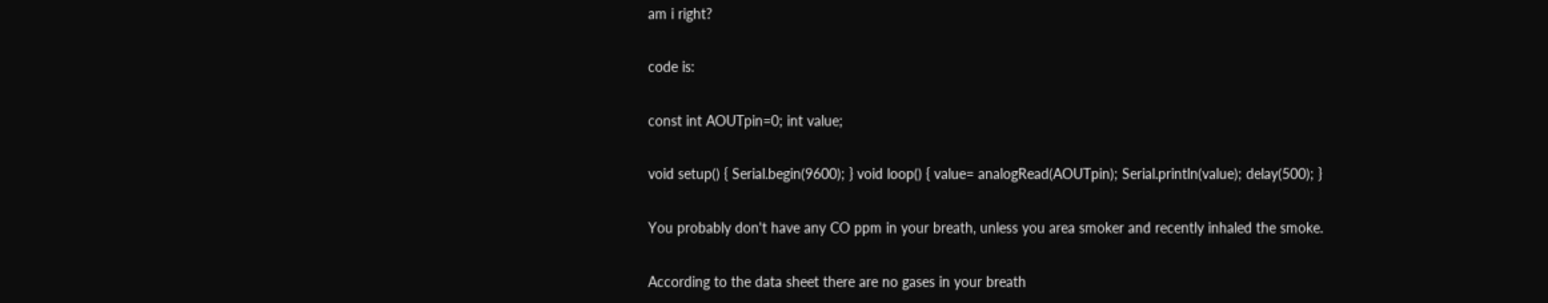am i right?

code is:

const int AOUTpin=0; int value;

void setup() { Serial.begin(9600); } void loop() { value= analogRead(AOUTpin); Serial.println(value); delay(500); }

You probably don't have any CO ppm in your breath, unless you area smoker and recently inhaled the smoke.

According to the data sheet there are no gases in your breath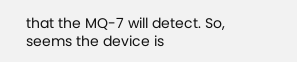that the MQ-7 will detect. So, seems the device is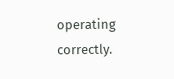operating correctly.